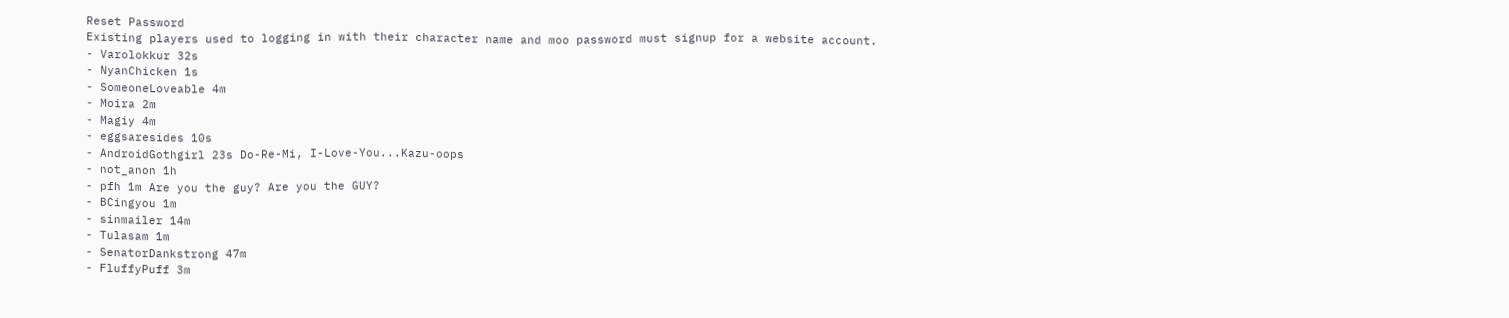Reset Password
Existing players used to logging in with their character name and moo password must signup for a website account.
- Varolokkur 32s
- NyanChicken 1s
- SomeoneLoveable 4m
- Moira 2m
- Magiy 4m
- eggsaresides 10s
- AndroidGothgirl 23s Do-Re-Mi, I-Love-You...Kazu-oops
- not_anon 1h
- pfh 1m Are you the guy? Are you the GUY?
- BCingyou 1m
- sinmailer 14m
- Tulasam 1m
- SenatorDankstrong 47m
- FluffyPuff 3m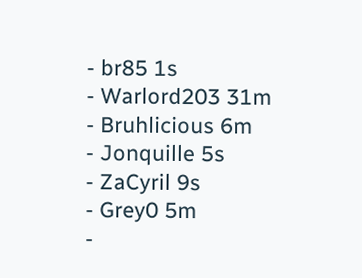- br85 1s
- Warlord203 31m
- Bruhlicious 6m
- Jonquille 5s
- ZaCyril 9s
- Grey0 5m
-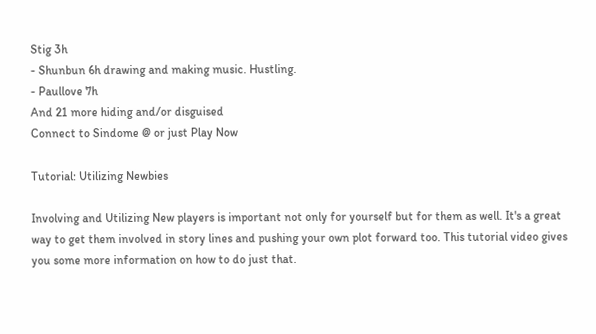Stig 3h
- Shunbun 6h drawing and making music. Hustling.
- Paullove 7h
And 21 more hiding and/or disguised
Connect to Sindome @ or just Play Now

Tutorial: Utilizing Newbies

Involving and Utilizing New players is important not only for yourself but for them as well. It's a great way to get them involved in story lines and pushing your own plot forward too. This tutorial video gives you some more information on how to do just that.